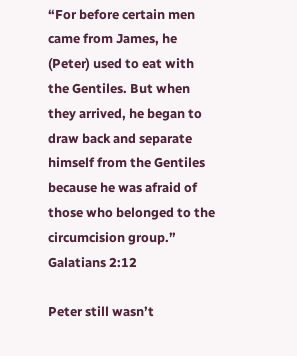“For before certain men came from James, he (Peter) used to eat with the Gentiles. But when they arrived, he began to draw back and separate himself from the Gentiles because he was afraid of those who belonged to the circumcision group.” Galatians 2:12

Peter still wasn’t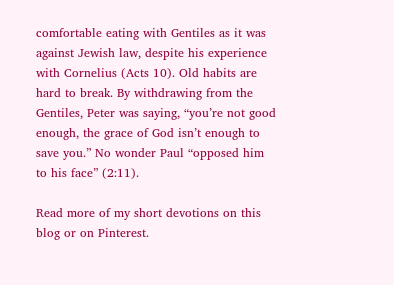comfortable eating with Gentiles as it was against Jewish law, despite his experience with Cornelius (Acts 10). Old habits are hard to break. By withdrawing from the Gentiles, Peter was saying, “you’re not good enough, the grace of God isn’t enough to save you.” No wonder Paul “opposed him to his face” (2:11).

Read more of my short devotions on this blog or on Pinterest.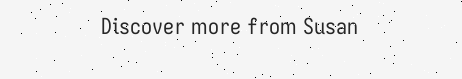Discover more from Susan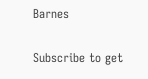Barnes

Subscribe to get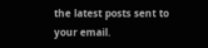the latest posts sent to your email.